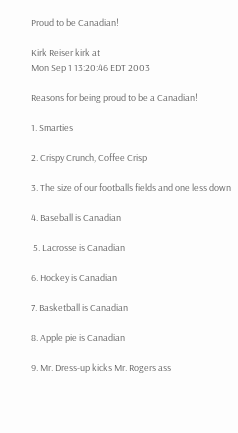Proud to be Canadian!

Kirk Reiser kirk at
Mon Sep 1 13:20:46 EDT 2003

Reasons for being proud to be a Canadian!

1. Smarties

2. Crispy Crunch, Coffee Crisp

3. The size of our footballs fields and one less down

4. Baseball is Canadian

 5. Lacrosse is Canadian

6. Hockey is Canadian

7. Basketball is Canadian

8. Apple pie is Canadian

9. Mr. Dress-up kicks Mr. Rogers ass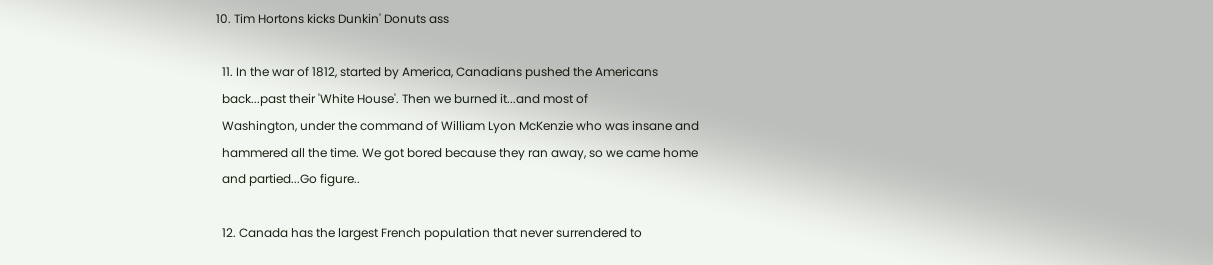10. Tim Hortons kicks Dunkin' Donuts ass

  11. In the war of 1812, started by America, Canadians pushed the Americans
  back...past their 'White House'. Then we burned it...and most of
  Washington, under the command of William Lyon McKenzie who was insane and
  hammered all the time. We got bored because they ran away, so we came home
  and partied...Go figure..

  12. Canada has the largest French population that never surrendered to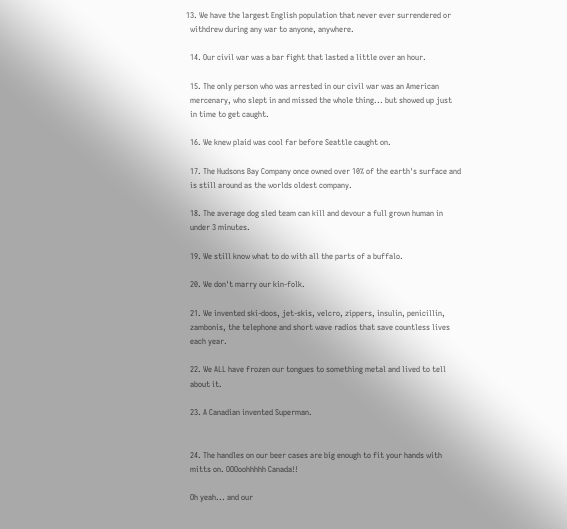13. We have the largest English population that never ever surrendered or
  withdrew during any war to anyone, anywhere.

  14. Our civil war was a bar fight that lasted a little over an hour.

  15. The only person who was arrested in our civil war was an American
  mercenary, who slept in and missed the whole thing... but showed up just
  in time to get caught.

  16. We knew plaid was cool far before Seattle caught on.

  17. The Hudsons Bay Company once owned over 10% of the earth's surface and
  is still around as the worlds oldest company.

  18. The average dog sled team can kill and devour a full grown human in
  under 3 minutes.

  19. We still know what to do with all the parts of a buffalo.

  20. We don't marry our kin-folk.

  21. We invented ski-doos, jet-skis, velcro, zippers, insulin, penicillin,
  zambonis, the telephone and short wave radios that save countless lives
  each year.

  22. We ALL have frozen our tongues to something metal and lived to tell
  about it.

  23. A Canadian invented Superman.


  24. The handles on our beer cases are big enough to fit your hands with
  mitts on. OOOoohhhhh Canada!!

  Oh yeah... and our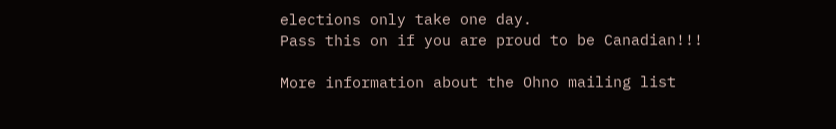elections only take one day.
Pass this on if you are proud to be Canadian!!!

More information about the Ohno mailing list